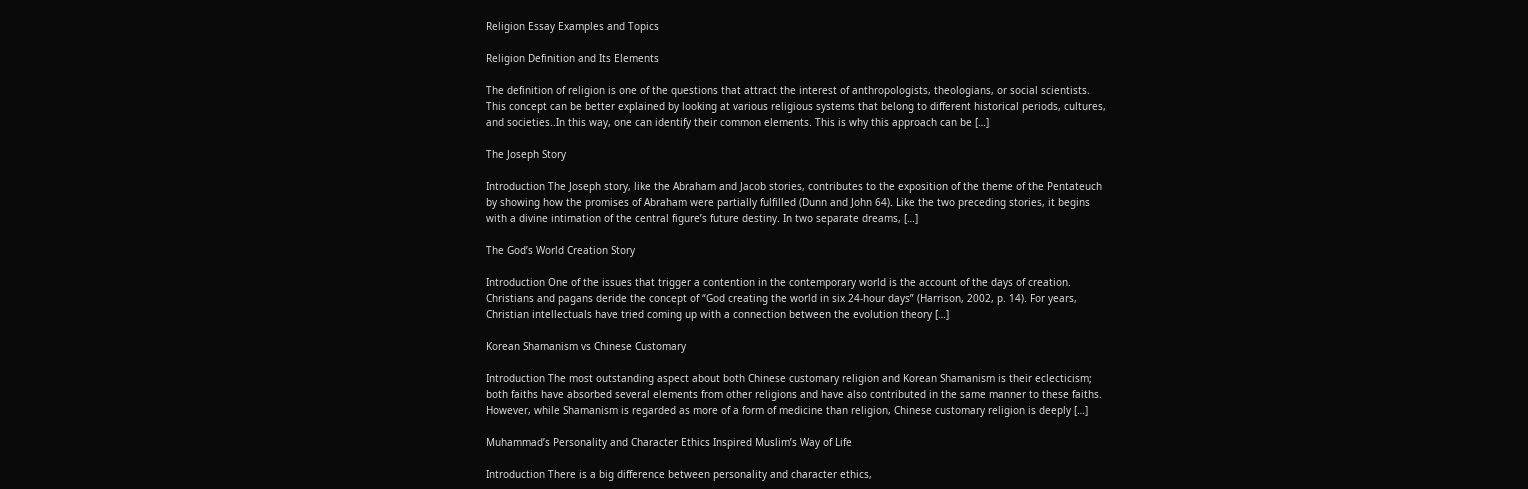Religion Essay Examples and Topics

Religion Definition and Its Elements

The definition of religion is one of the questions that attract the interest of anthropologists, theologians, or social scientists. This concept can be better explained by looking at various religious systems that belong to different historical periods, cultures, and societies..In this way, one can identify their common elements. This is why this approach can be […]

The Joseph Story

Introduction The Joseph story, like the Abraham and Jacob stories, contributes to the exposition of the theme of the Pentateuch by showing how the promises of Abraham were partially fulfilled (Dunn and John 64). Like the two preceding stories, it begins with a divine intimation of the central figure’s future destiny. In two separate dreams, […]

The God’s World Creation Story

Introduction One of the issues that trigger a contention in the contemporary world is the account of the days of creation. Christians and pagans deride the concept of “God creating the world in six 24-hour days” (Harrison, 2002, p. 14). For years, Christian intellectuals have tried coming up with a connection between the evolution theory […]

Korean Shamanism vs Chinese Customary

Introduction The most outstanding aspect about both Chinese customary religion and Korean Shamanism is their eclecticism; both faiths have absorbed several elements from other religions and have also contributed in the same manner to these faiths. However, while Shamanism is regarded as more of a form of medicine than religion, Chinese customary religion is deeply […]

Muhammad’s Personality and Character Ethics Inspired Muslim’s Way of Life

Introduction There is a big difference between personality and character ethics,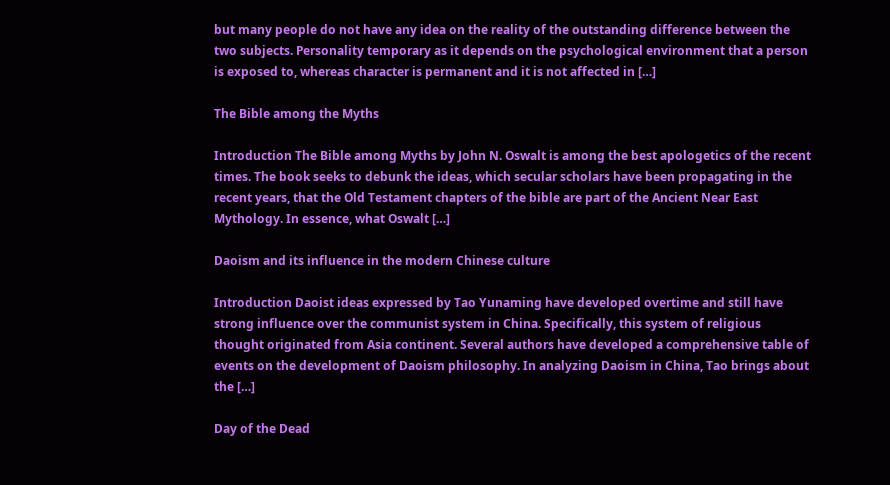but many people do not have any idea on the reality of the outstanding difference between the two subjects. Personality temporary as it depends on the psychological environment that a person is exposed to, whereas character is permanent and it is not affected in […]

The Bible among the Myths

Introduction The Bible among Myths by John N. Oswalt is among the best apologetics of the recent times. The book seeks to debunk the ideas, which secular scholars have been propagating in the recent years, that the Old Testament chapters of the bible are part of the Ancient Near East Mythology. In essence, what Oswalt […]

Daoism and its influence in the modern Chinese culture

Introduction Daoist ideas expressed by Tao Yunaming have developed overtime and still have strong influence over the communist system in China. Specifically, this system of religious thought originated from Asia continent. Several authors have developed a comprehensive table of events on the development of Daoism philosophy. In analyzing Daoism in China, Tao brings about the […]

Day of the Dead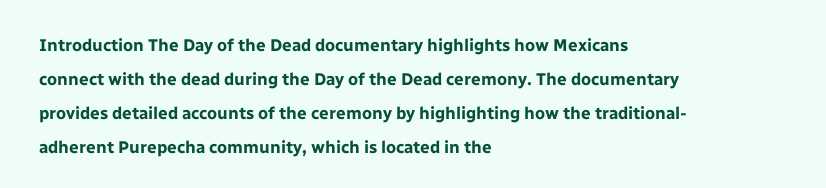Introduction The Day of the Dead documentary highlights how Mexicans connect with the dead during the Day of the Dead ceremony. The documentary provides detailed accounts of the ceremony by highlighting how the traditional-adherent Purepecha community, which is located in the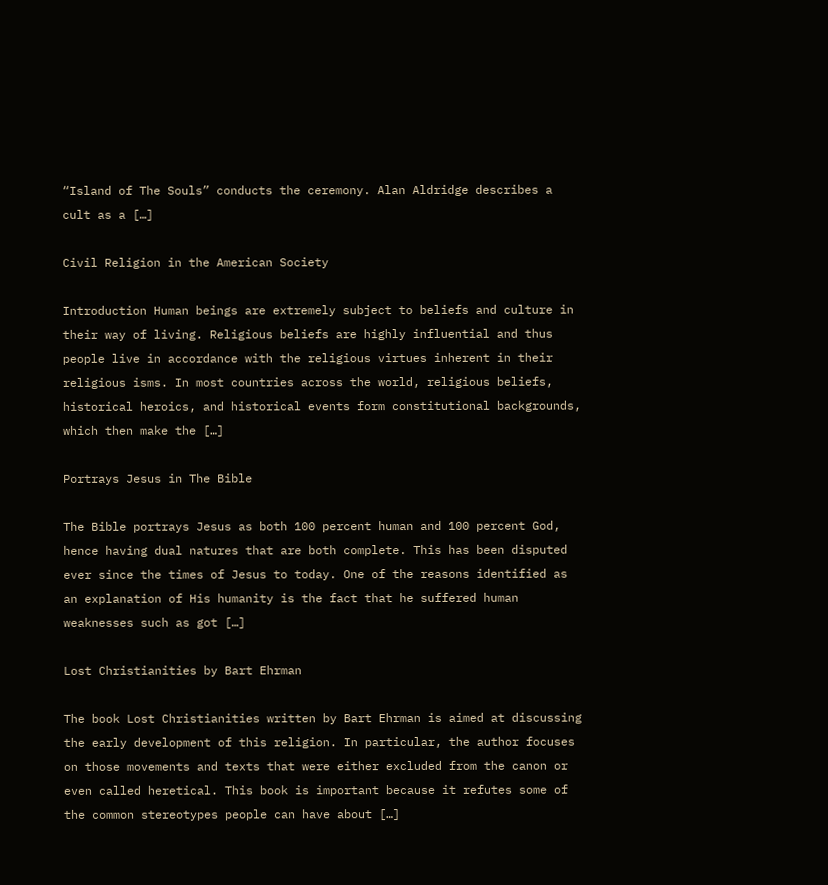“Island of The Souls” conducts the ceremony. Alan Aldridge describes a cult as a […]

Civil Religion in the American Society

Introduction Human beings are extremely subject to beliefs and culture in their way of living. Religious beliefs are highly influential and thus people live in accordance with the religious virtues inherent in their religious isms. In most countries across the world, religious beliefs, historical heroics, and historical events form constitutional backgrounds, which then make the […]

Portrays Jesus in The Bible

The Bible portrays Jesus as both 100 percent human and 100 percent God, hence having dual natures that are both complete. This has been disputed ever since the times of Jesus to today. One of the reasons identified as an explanation of His humanity is the fact that he suffered human weaknesses such as got […]

Lost Christianities by Bart Ehrman

The book Lost Christianities written by Bart Ehrman is aimed at discussing the early development of this religion. In particular, the author focuses on those movements and texts that were either excluded from the canon or even called heretical. This book is important because it refutes some of the common stereotypes people can have about […]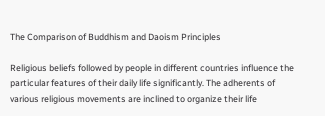The Comparison of Buddhism and Daoism Principles

Religious beliefs followed by people in different countries influence the particular features of their daily life significantly. The adherents of various religious movements are inclined to organize their life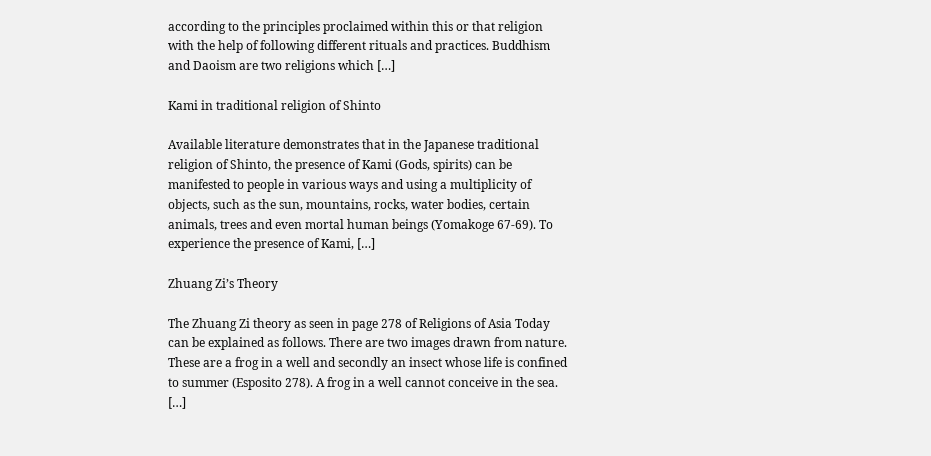according to the principles proclaimed within this or that religion with the help of following different rituals and practices. Buddhism and Daoism are two religions which […]

Kami in traditional religion of Shinto

Available literature demonstrates that in the Japanese traditional religion of Shinto, the presence of Kami (Gods, spirits) can be manifested to people in various ways and using a multiplicity of objects, such as the sun, mountains, rocks, water bodies, certain animals, trees and even mortal human beings (Yomakoge 67-69). To experience the presence of Kami, […]

Zhuang Zi’s Theory

The Zhuang Zi theory as seen in page 278 of Religions of Asia Today can be explained as follows. There are two images drawn from nature. These are a frog in a well and secondly an insect whose life is confined to summer (Esposito 278). A frog in a well cannot conceive in the sea. […]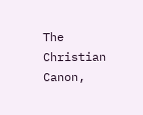The Christian Canon,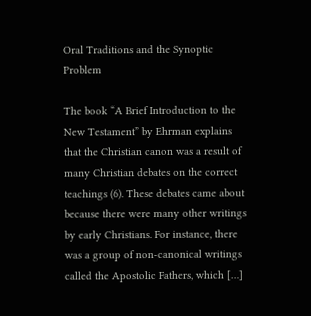Oral Traditions and the Synoptic Problem

The book “A Brief Introduction to the New Testament” by Ehrman explains that the Christian canon was a result of many Christian debates on the correct teachings (6). These debates came about because there were many other writings by early Christians. For instance, there was a group of non-canonical writings called the Apostolic Fathers, which […]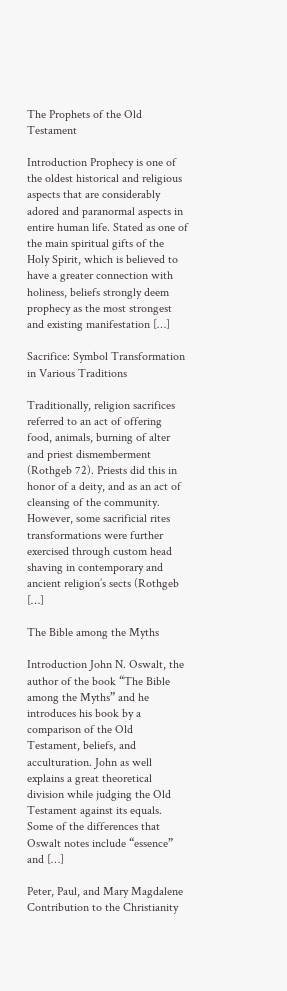The Prophets of the Old Testament

Introduction Prophecy is one of the oldest historical and religious aspects that are considerably adored and paranormal aspects in entire human life. Stated as one of the main spiritual gifts of the Holy Spirit, which is believed to have a greater connection with holiness, beliefs strongly deem prophecy as the most strongest and existing manifestation […]

Sacrifice: Symbol Transformation in Various Traditions

Traditionally, religion sacrifices referred to an act of offering food, animals, burning of alter and priest dismemberment (Rothgeb 72). Priests did this in honor of a deity, and as an act of cleansing of the community. However, some sacrificial rites transformations were further exercised through custom head shaving in contemporary and ancient religion’s sects (Rothgeb […]

The Bible among the Myths

Introduction John N. Oswalt, the author of the book “The Bible among the Myths” and he introduces his book by a comparison of the Old Testament, beliefs, and acculturation. John as well explains a great theoretical division while judging the Old Testament against its equals. Some of the differences that Oswalt notes include “essence” and […]

Peter, Paul, and Mary Magdalene Contribution to the Christianity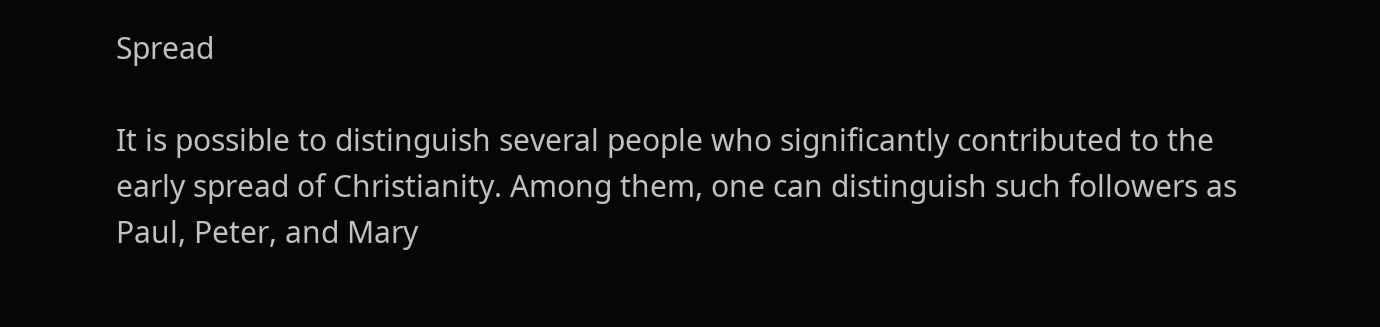Spread

It is possible to distinguish several people who significantly contributed to the early spread of Christianity. Among them, one can distinguish such followers as Paul, Peter, and Mary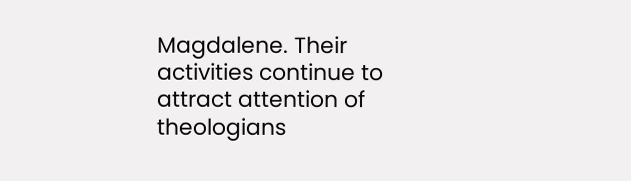Magdalene. Their activities continue to attract attention of theologians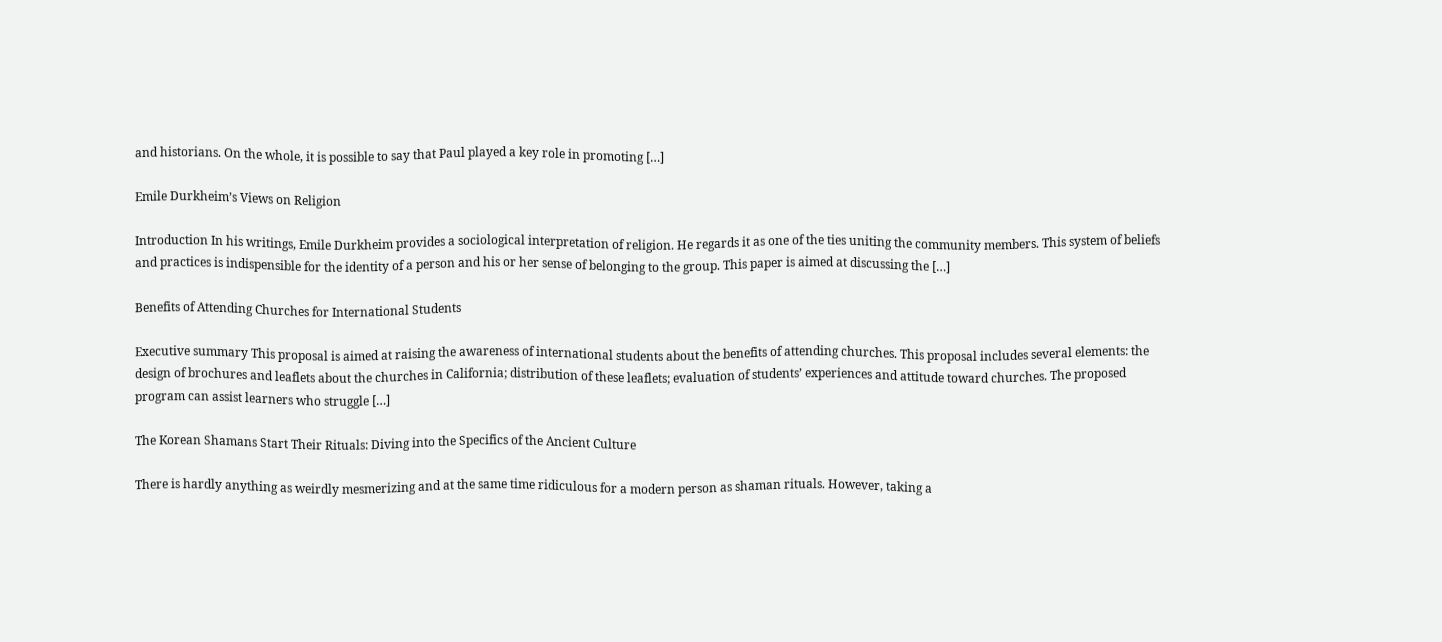and historians. On the whole, it is possible to say that Paul played a key role in promoting […]

Emile Durkheim’s Views on Religion

Introduction In his writings, Emile Durkheim provides a sociological interpretation of religion. He regards it as one of the ties uniting the community members. This system of beliefs and practices is indispensible for the identity of a person and his or her sense of belonging to the group. This paper is aimed at discussing the […]

Benefits of Attending Churches for International Students

Executive summary This proposal is aimed at raising the awareness of international students about the benefits of attending churches. This proposal includes several elements: the design of brochures and leaflets about the churches in California; distribution of these leaflets; evaluation of students’ experiences and attitude toward churches. The proposed program can assist learners who struggle […]

The Korean Shamans Start Their Rituals: Diving into the Specifics of the Ancient Culture

There is hardly anything as weirdly mesmerizing and at the same time ridiculous for a modern person as shaman rituals. However, taking a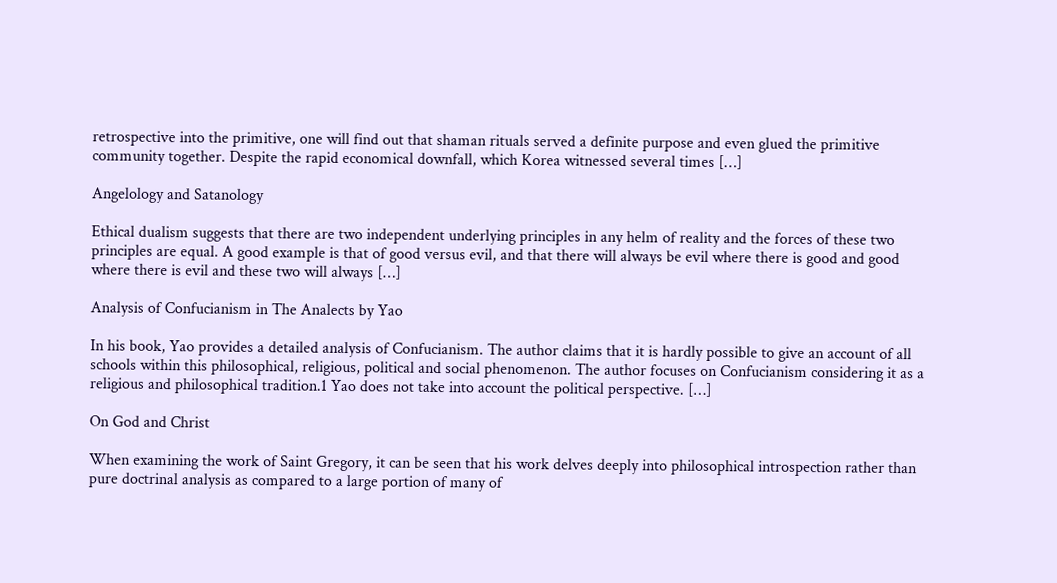retrospective into the primitive, one will find out that shaman rituals served a definite purpose and even glued the primitive community together. Despite the rapid economical downfall, which Korea witnessed several times […]

Angelology and Satanology

Ethical dualism suggests that there are two independent underlying principles in any helm of reality and the forces of these two principles are equal. A good example is that of good versus evil, and that there will always be evil where there is good and good where there is evil and these two will always […]

Analysis of Confucianism in The Analects by Yao

In his book, Yao provides a detailed analysis of Confucianism. The author claims that it is hardly possible to give an account of all schools within this philosophical, religious, political and social phenomenon. The author focuses on Confucianism considering it as a religious and philosophical tradition.1 Yao does not take into account the political perspective. […]

On God and Christ

When examining the work of Saint Gregory, it can be seen that his work delves deeply into philosophical introspection rather than pure doctrinal analysis as compared to a large portion of many of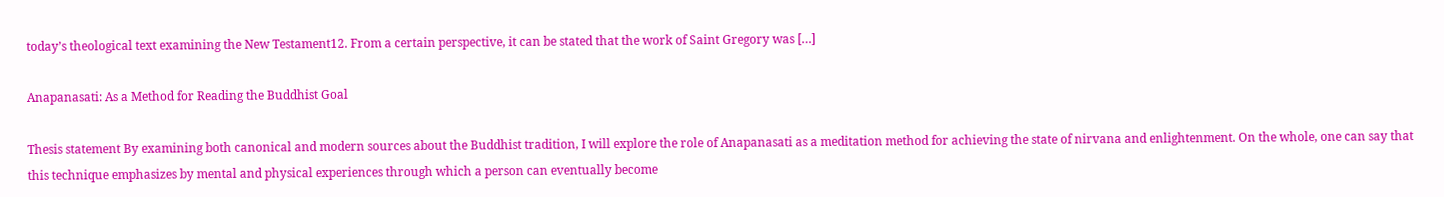today’s theological text examining the New Testament12. From a certain perspective, it can be stated that the work of Saint Gregory was […]

Anapanasati: As a Method for Reading the Buddhist Goal

Thesis statement By examining both canonical and modern sources about the Buddhist tradition, I will explore the role of Anapanasati as a meditation method for achieving the state of nirvana and enlightenment. On the whole, one can say that this technique emphasizes by mental and physical experiences through which a person can eventually become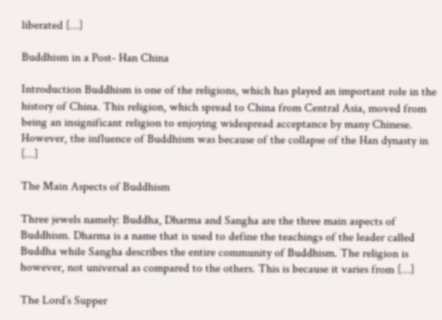liberated […]

Buddhism in a Post- Han China

Introduction Buddhism is one of the religions, which has played an important role in the history of China. This religion, which spread to China from Central Asia, moved from being an insignificant religion to enjoying widespread acceptance by many Chinese. However, the influence of Buddhism was because of the collapse of the Han dynasty in […]

The Main Aspects of Buddhism

Three jewels namely: Buddha, Dharma and Sangha are the three main aspects of Buddhism. Dharma is a name that is used to define the teachings of the leader called Buddha while Sangha describes the entire community of Buddhism. The religion is however, not universal as compared to the others. This is because it varies from […]

The Lord’s Supper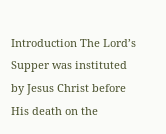Introduction The Lord’s Supper was instituted by Jesus Christ before His death on the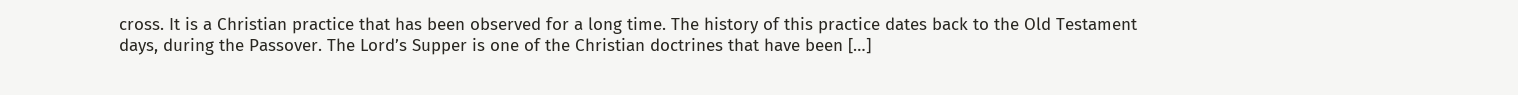cross. It is a Christian practice that has been observed for a long time. The history of this practice dates back to the Old Testament days, during the Passover. The Lord’s Supper is one of the Christian doctrines that have been […]